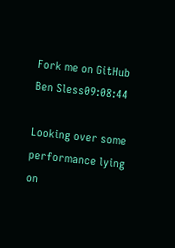Fork me on GitHub
Ben Sless09:08:44

Looking over some performance lying on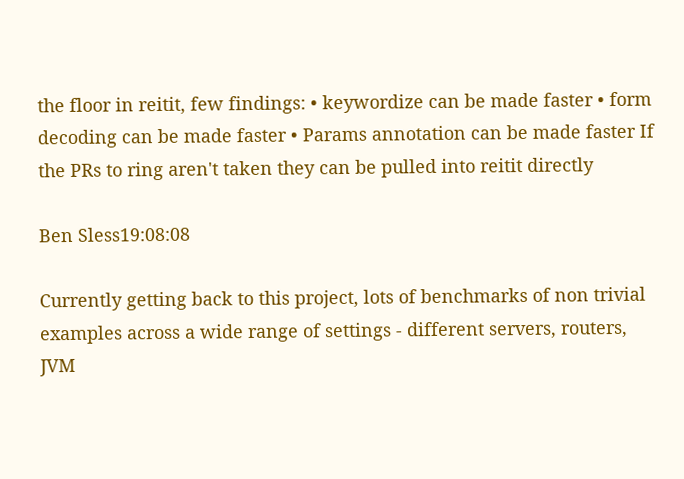the floor in reitit, few findings: • keywordize can be made faster • form decoding can be made faster • Params annotation can be made faster If the PRs to ring aren't taken they can be pulled into reitit directly

Ben Sless19:08:08

Currently getting back to this project, lots of benchmarks of non trivial examples across a wide range of settings - different servers, routers, JVM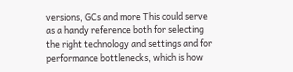versions, GCs and more This could serve as a handy reference both for selecting the right technology and settings and for performance bottlenecks, which is how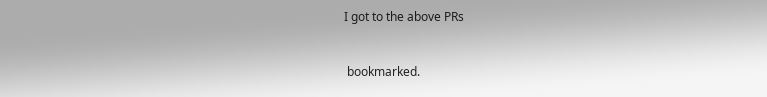I got to the above PRs


 bookmarked.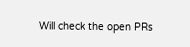Will check the open PRs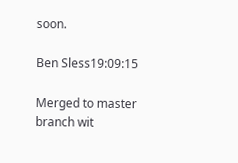soon.

Ben Sless19:09:15

Merged to master branch wit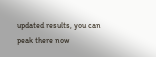updated results, you can peak there now